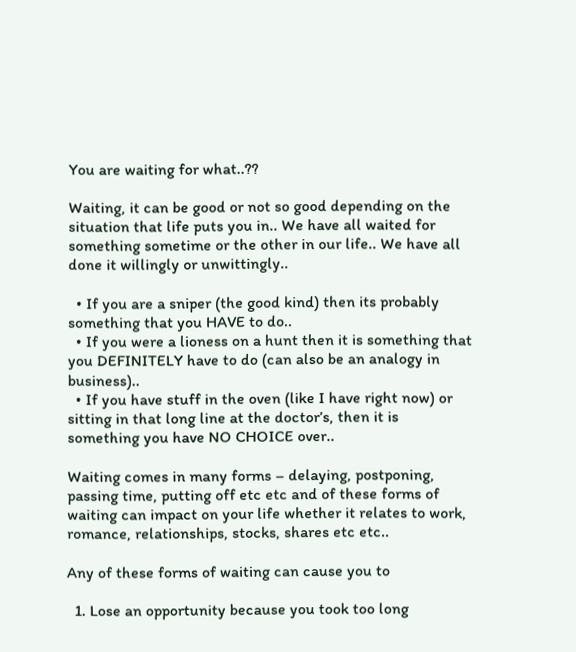You are waiting for what..??

Waiting, it can be good or not so good depending on the situation that life puts you in.. We have all waited for something sometime or the other in our life.. We have all done it willingly or unwittingly..

  • If you are a sniper (the good kind) then its probably something that you HAVE to do..
  • If you were a lioness on a hunt then it is something that you DEFINITELY have to do (can also be an analogy in business)..
  • If you have stuff in the oven (like I have right now) or sitting in that long line at the doctor’s, then it is something you have NO CHOICE over..

Waiting comes in many forms – delaying, postponing, passing time, putting off etc etc and of these forms of waiting can impact on your life whether it relates to work, romance, relationships, stocks, shares etc etc..

Any of these forms of waiting can cause you to

  1. Lose an opportunity because you took too long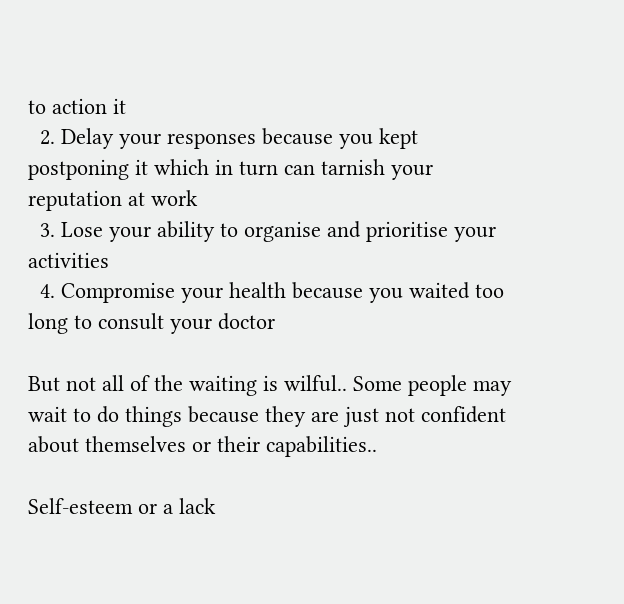to action it
  2. Delay your responses because you kept postponing it which in turn can tarnish your reputation at work
  3. Lose your ability to organise and prioritise your activities
  4. Compromise your health because you waited too long to consult your doctor

But not all of the waiting is wilful.. Some people may wait to do things because they are just not confident about themselves or their capabilities..

Self-esteem or a lack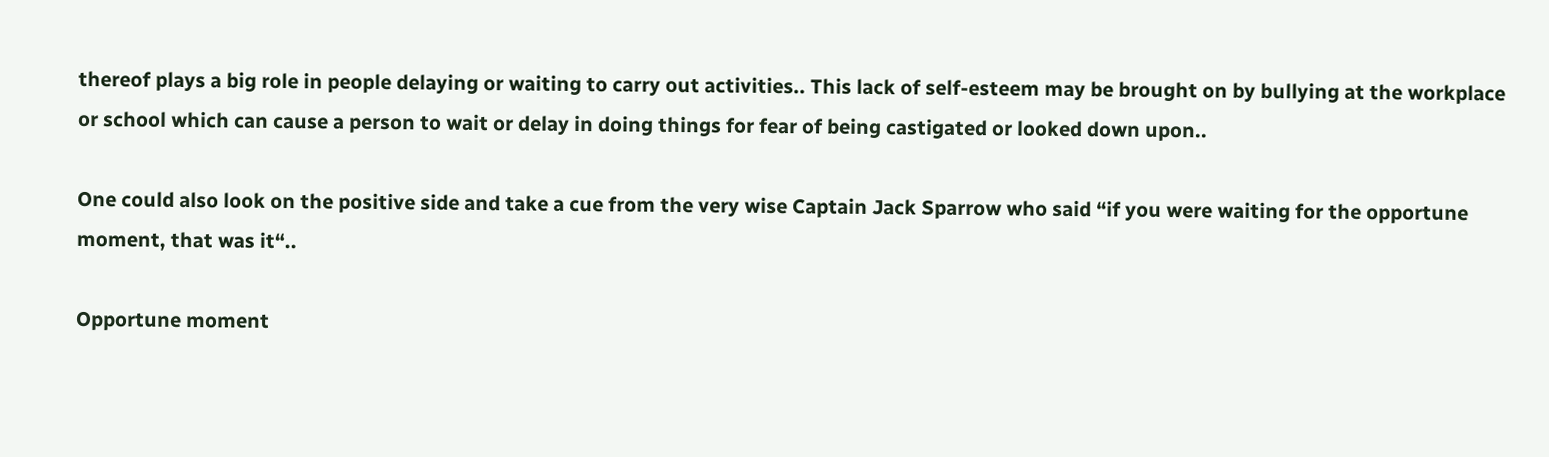thereof plays a big role in people delaying or waiting to carry out activities.. This lack of self-esteem may be brought on by bullying at the workplace or school which can cause a person to wait or delay in doing things for fear of being castigated or looked down upon..

One could also look on the positive side and take a cue from the very wise Captain Jack Sparrow who said “if you were waiting for the opportune moment, that was it“..

Opportune moment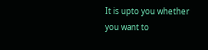It is upto you whether you want to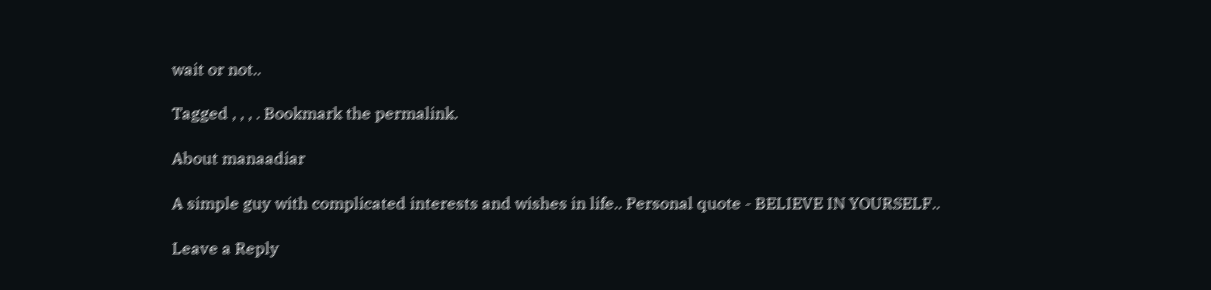wait or not..

Tagged , , , . Bookmark the permalink.

About manaadiar

A simple guy with complicated interests and wishes in life.. Personal quote - BELIEVE IN YOURSELF..

Leave a Reply